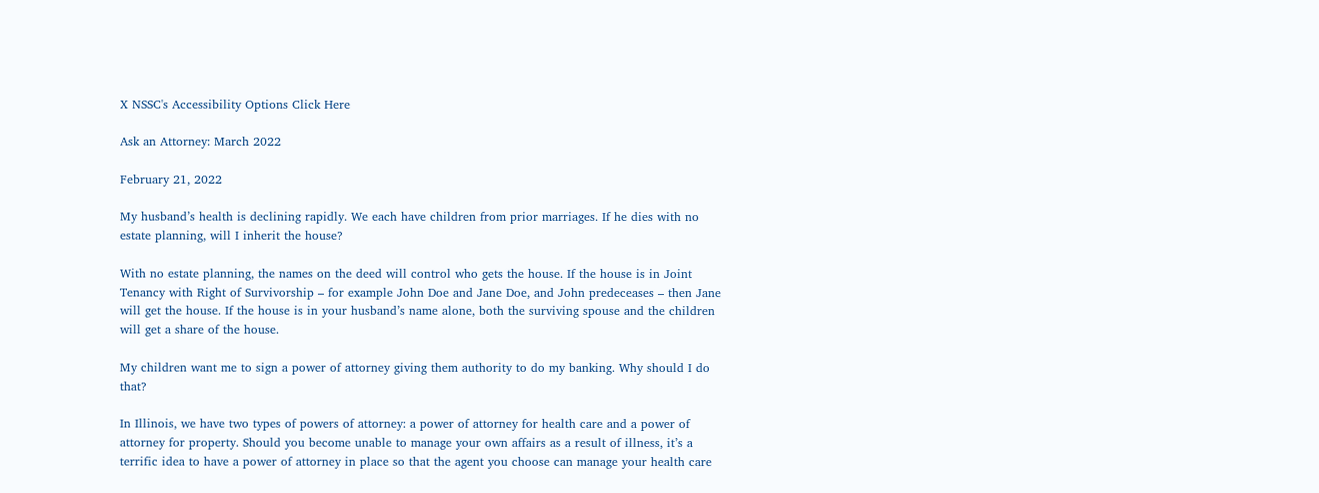X NSSC's Accessibility Options Click Here

Ask an Attorney: March 2022

February 21, 2022

My husband’s health is declining rapidly. We each have children from prior marriages. If he dies with no estate planning, will I inherit the house?

With no estate planning, the names on the deed will control who gets the house. If the house is in Joint Tenancy with Right of Survivorship – for example John Doe and Jane Doe, and John predeceases – then Jane will get the house. If the house is in your husband’s name alone, both the surviving spouse and the children will get a share of the house.

My children want me to sign a power of attorney giving them authority to do my banking. Why should I do that?

In Illinois, we have two types of powers of attorney: a power of attorney for health care and a power of attorney for property. Should you become unable to manage your own affairs as a result of illness, it’s a terrific idea to have a power of attorney in place so that the agent you choose can manage your health care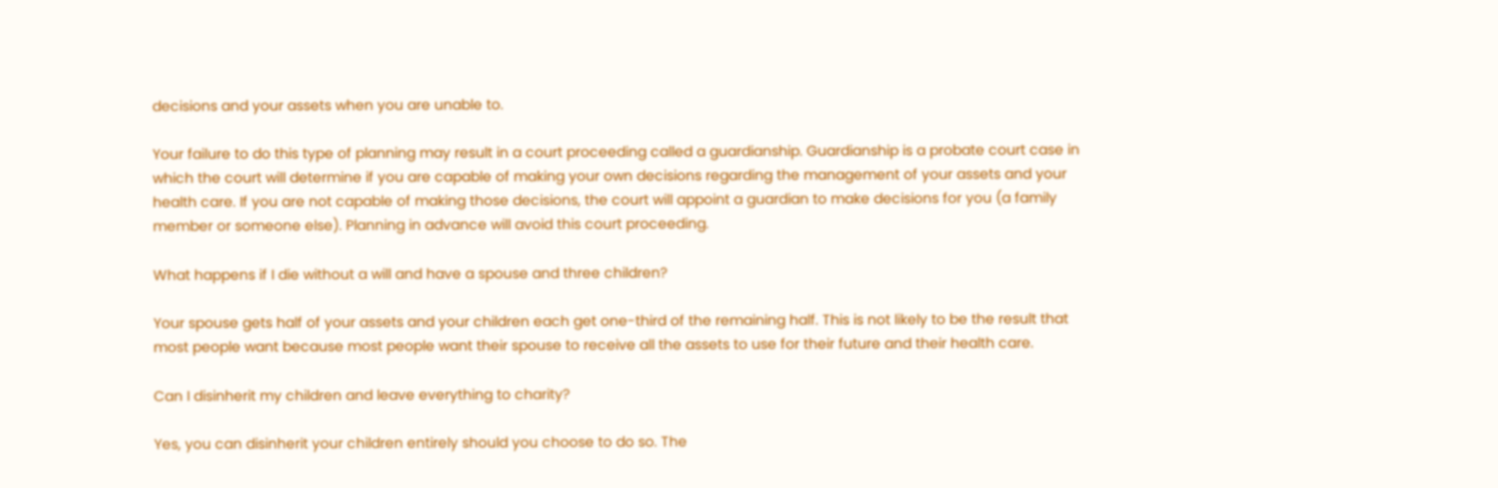decisions and your assets when you are unable to.

Your failure to do this type of planning may result in a court proceeding called a guardianship. Guardianship is a probate court case in which the court will determine if you are capable of making your own decisions regarding the management of your assets and your health care. If you are not capable of making those decisions, the court will appoint a guardian to make decisions for you (a family member or someone else). Planning in advance will avoid this court proceeding.

What happens if I die without a will and have a spouse and three children?

Your spouse gets half of your assets and your children each get one-third of the remaining half. This is not likely to be the result that most people want because most people want their spouse to receive all the assets to use for their future and their health care.

Can I disinherit my children and leave everything to charity?

Yes, you can disinherit your children entirely should you choose to do so. The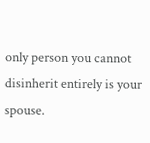only person you cannot disinherit entirely is your spouse.